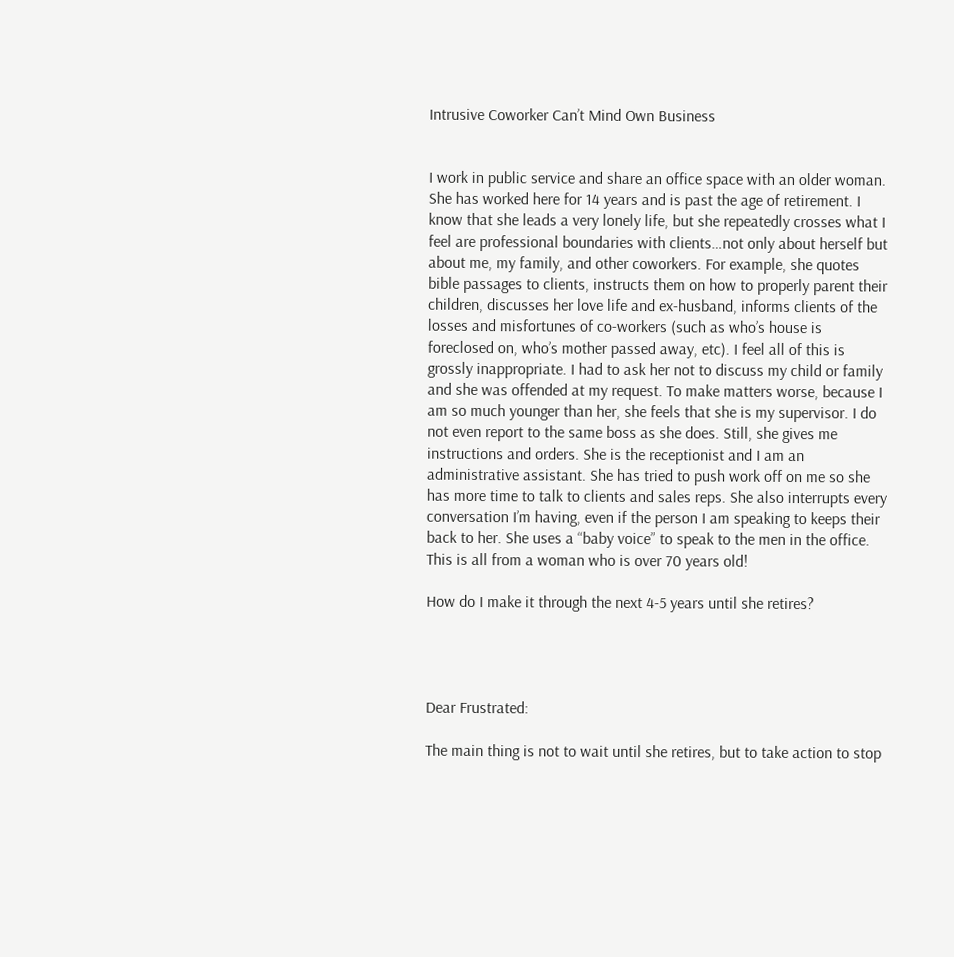Intrusive Coworker Can’t Mind Own Business


I work in public service and share an office space with an older woman. She has worked here for 14 years and is past the age of retirement. I know that she leads a very lonely life, but she repeatedly crosses what I feel are professional boundaries with clients…not only about herself but about me, my family, and other coworkers. For example, she quotes bible passages to clients, instructs them on how to properly parent their children, discusses her love life and ex-husband, informs clients of the losses and misfortunes of co-workers (such as who’s house is foreclosed on, who’s mother passed away, etc). I feel all of this is grossly inappropriate. I had to ask her not to discuss my child or family and she was offended at my request. To make matters worse, because I am so much younger than her, she feels that she is my supervisor. I do not even report to the same boss as she does. Still, she gives me instructions and orders. She is the receptionist and I am an administrative assistant. She has tried to push work off on me so she has more time to talk to clients and sales reps. She also interrupts every conversation I’m having, even if the person I am speaking to keeps their back to her. She uses a “baby voice” to speak to the men in the office. This is all from a woman who is over 70 years old!

How do I make it through the next 4-5 years until she retires?




Dear Frustrated:

The main thing is not to wait until she retires, but to take action to stop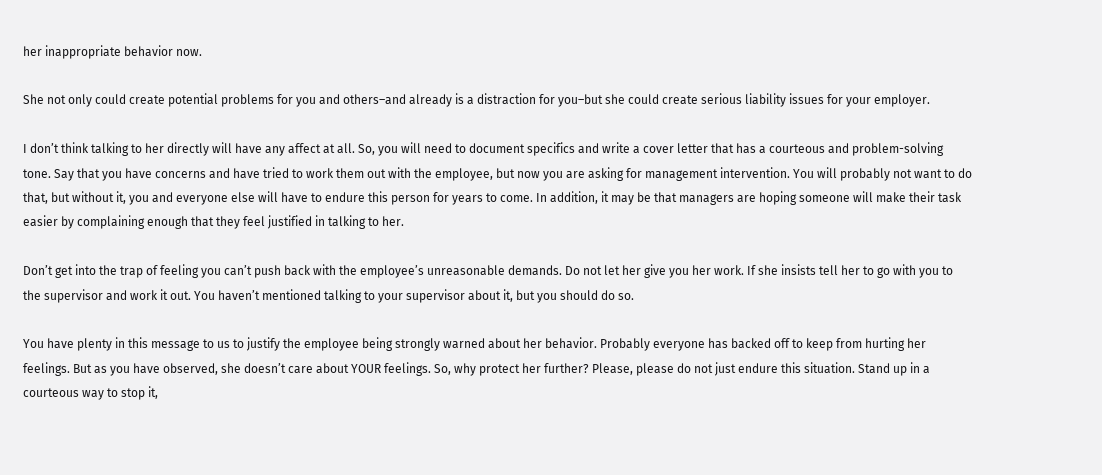her inappropriate behavior now.

She not only could create potential problems for you and others–and already is a distraction for you–but she could create serious liability issues for your employer.

I don’t think talking to her directly will have any affect at all. So, you will need to document specifics and write a cover letter that has a courteous and problem-solving tone. Say that you have concerns and have tried to work them out with the employee, but now you are asking for management intervention. You will probably not want to do that, but without it, you and everyone else will have to endure this person for years to come. In addition, it may be that managers are hoping someone will make their task easier by complaining enough that they feel justified in talking to her.

Don’t get into the trap of feeling you can’t push back with the employee’s unreasonable demands. Do not let her give you her work. If she insists tell her to go with you to the supervisor and work it out. You haven’t mentioned talking to your supervisor about it, but you should do so.

You have plenty in this message to us to justify the employee being strongly warned about her behavior. Probably everyone has backed off to keep from hurting her feelings. But as you have observed, she doesn’t care about YOUR feelings. So, why protect her further? Please, please do not just endure this situation. Stand up in a courteous way to stop it,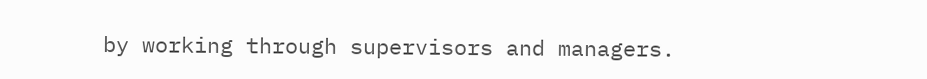by working through supervisors and managers.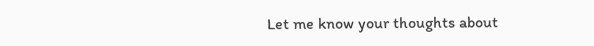Let me know your thoughts about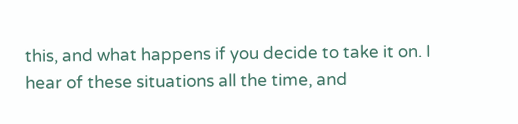this, and what happens if you decide to take it on. I hear of these situations all the time, and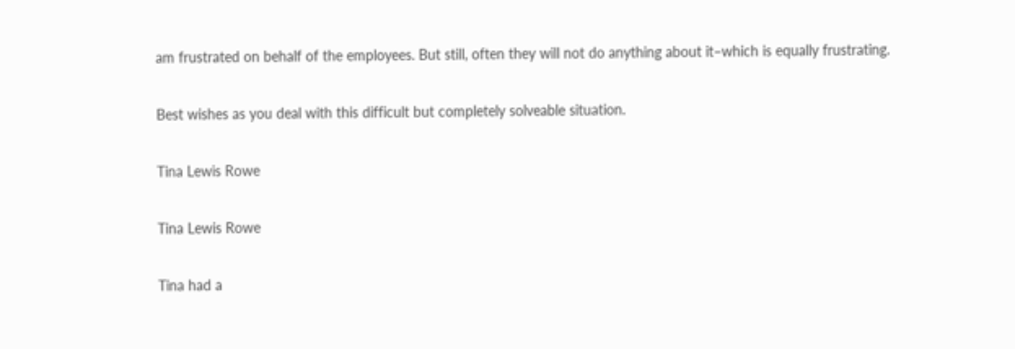am frustrated on behalf of the employees. But still, often they will not do anything about it–which is equally frustrating.

Best wishes as you deal with this difficult but completely solveable situation.

Tina Lewis Rowe

Tina Lewis Rowe

Tina had a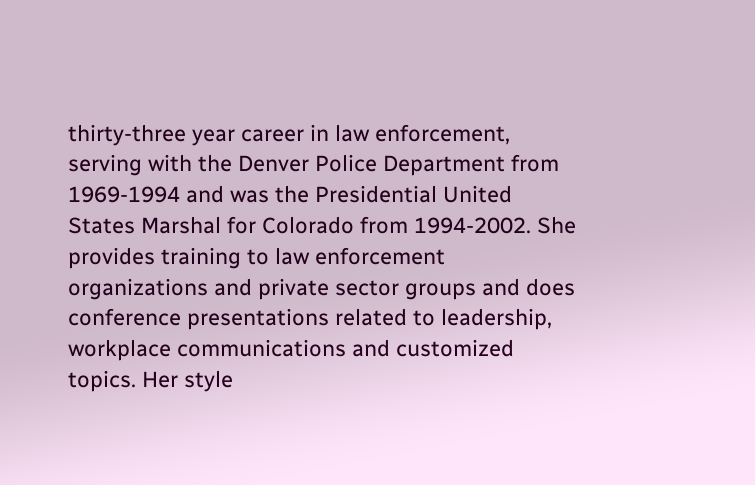thirty-three year career in law enforcement, serving with the Denver Police Department from 1969-1994 and was the Presidential United States Marshal for Colorado from 1994-2002. She provides training to law enforcement organizations and private sector groups and does conference presentations related to leadership, workplace communications and customized topics. Her style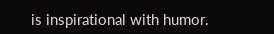is inspirational with humor.